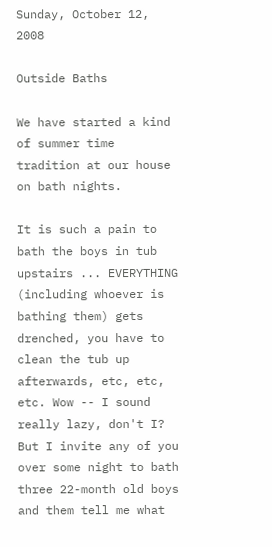Sunday, October 12, 2008

Outside Baths

We have started a kind of summer time tradition at our house on bath nights.

It is such a pain to bath the boys in tub upstairs ... EVERYTHING (including whoever is bathing them) gets drenched, you have to clean the tub up afterwards, etc, etc, etc. Wow -- I sound really lazy, don't I? But I invite any of you over some night to bath three 22-month old boys and them tell me what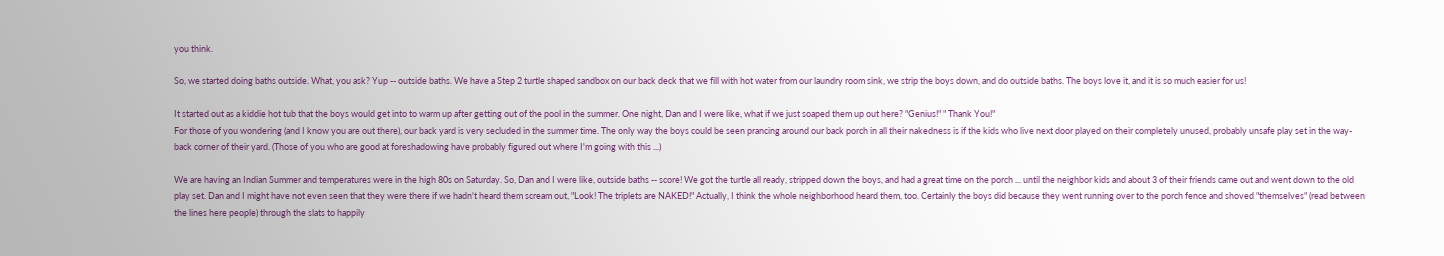you think.

So, we started doing baths outside. What, you ask? Yup -- outside baths. We have a Step 2 turtle shaped sandbox on our back deck that we fill with hot water from our laundry room sink, we strip the boys down, and do outside baths. The boys love it, and it is so much easier for us!

It started out as a kiddie hot tub that the boys would get into to warm up after getting out of the pool in the summer. One night, Dan and I were like, what if we just soaped them up out here? "Genius!" " Thank You!"
For those of you wondering (and I know you are out there), our back yard is very secluded in the summer time. The only way the boys could be seen prancing around our back porch in all their nakedness is if the kids who live next door played on their completely unused, probably unsafe play set in the way-back corner of their yard. (Those of you who are good at foreshadowing have probably figured out where I'm going with this ...)

We are having an Indian Summer and temperatures were in the high 80s on Saturday. So, Dan and I were like, outside baths -- score! We got the turtle all ready, stripped down the boys, and had a great time on the porch ... until the neighbor kids and about 3 of their friends came out and went down to the old play set. Dan and I might have not even seen that they were there if we hadn't heard them scream out, "Look! The triplets are NAKED!" Actually, I think the whole neighborhood heard them, too. Certainly the boys did because they went running over to the porch fence and shoved "themselves" (read between the lines here people) through the slats to happily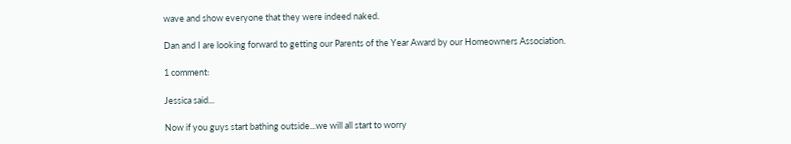wave and show everyone that they were indeed naked.

Dan and I are looking forward to getting our Parents of the Year Award by our Homeowners Association.

1 comment:

Jessica said...

Now if you guys start bathing outside...we will all start to worry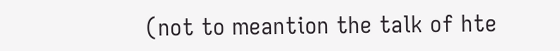(not to meantion the talk of hte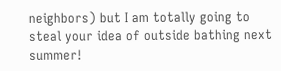neighbors) but I am totally going to steal your idea of outside bathing next summer!